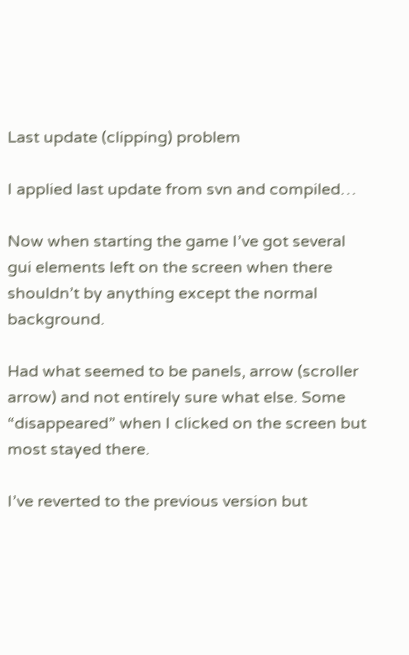Last update (clipping) problem

I applied last update from svn and compiled…

Now when starting the game I’ve got several gui elements left on the screen when there shouldn’t by anything except the normal background.

Had what seemed to be panels, arrow (scroller arrow) and not entirely sure what else. Some “disappeared” when I clicked on the screen but most stayed there.

I’ve reverted to the previous version but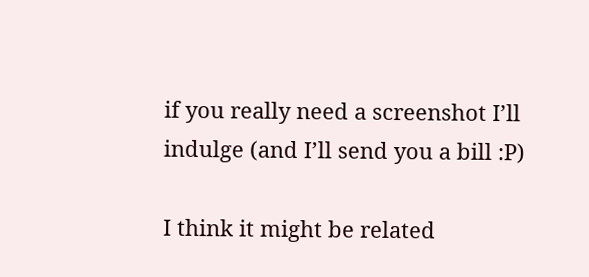if you really need a screenshot I’ll indulge (and I’ll send you a bill :P)

I think it might be related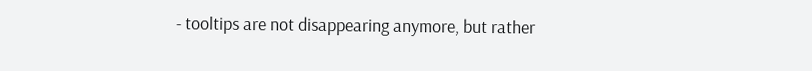- tooltips are not disappearing anymore, but rather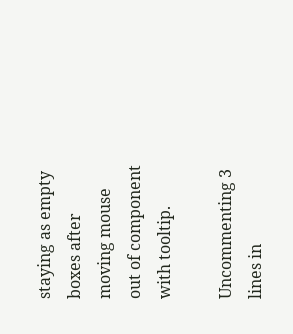staying as empty boxes after moving mouse out of component with tooltip.

Uncommenting 3 lines in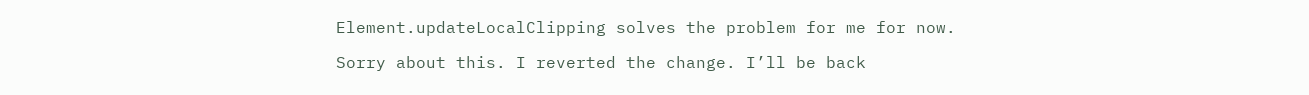Element.updateLocalClipping solves the problem for me for now.

Sorry about this. I reverted the change. I’ll be back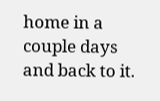home in a couple days and back to it.